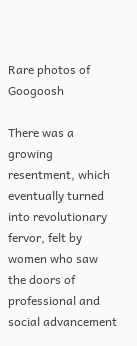Rare photos of Googoosh

There was a growing resentment, which eventually turned into revolutionary fervor, felt by women who saw the doors of professional and social advancement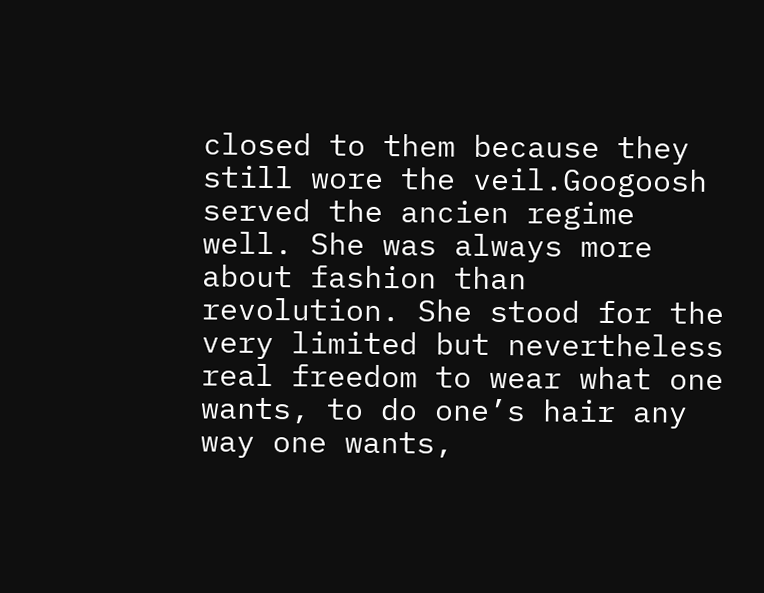closed to them because they still wore the veil.Googoosh served the ancien regime well. She was always more about fashion than revolution. She stood for the very limited but nevertheless real freedom to wear what one wants, to do one’s hair any way one wants,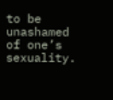to be unashamed of one’s sexuality.